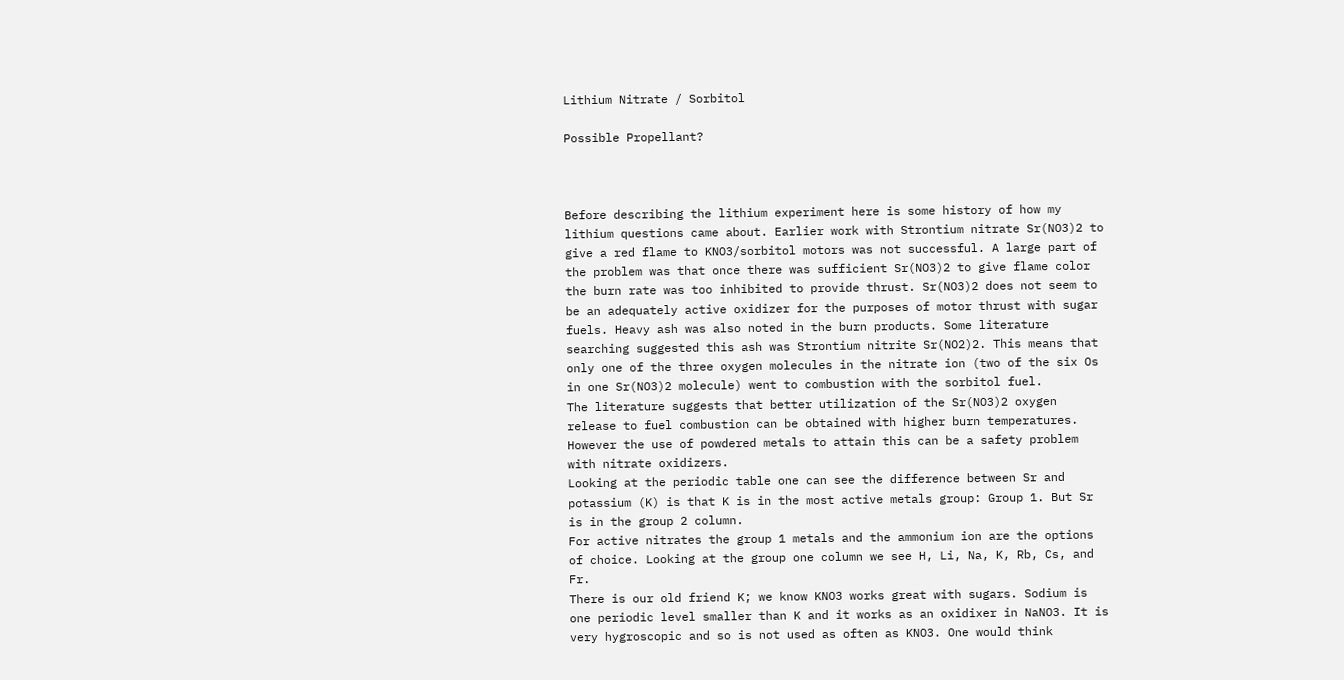Lithium Nitrate / Sorbitol

Possible Propellant?



Before describing the lithium experiment here is some history of how my lithium questions came about. Earlier work with Strontium nitrate Sr(NO3)2 to give a red flame to KNO3/sorbitol motors was not successful. A large part of the problem was that once there was sufficient Sr(NO3)2 to give flame color the burn rate was too inhibited to provide thrust. Sr(NO3)2 does not seem to be an adequately active oxidizer for the purposes of motor thrust with sugar fuels. Heavy ash was also noted in the burn products. Some literature searching suggested this ash was Strontium nitrite Sr(NO2)2. This means that only one of the three oxygen molecules in the nitrate ion (two of the six Os in one Sr(NO3)2 molecule) went to combustion with the sorbitol fuel.
The literature suggests that better utilization of the Sr(NO3)2 oxygen release to fuel combustion can be obtained with higher burn temperatures. However the use of powdered metals to attain this can be a safety problem with nitrate oxidizers.
Looking at the periodic table one can see the difference between Sr and potassium (K) is that K is in the most active metals group: Group 1. But Sr is in the group 2 column.
For active nitrates the group 1 metals and the ammonium ion are the options of choice. Looking at the group one column we see H, Li, Na, K, Rb, Cs, and Fr.
There is our old friend K; we know KNO3 works great with sugars. Sodium is one periodic level smaller than K and it works as an oxidixer in NaNO3. It is very hygroscopic and so is not used as often as KNO3. One would think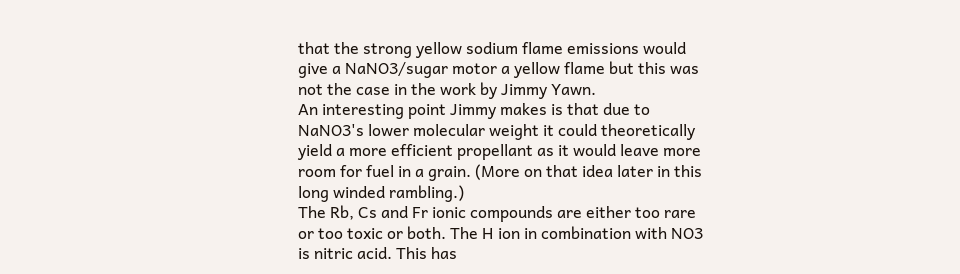that the strong yellow sodium flame emissions would give a NaNO3/sugar motor a yellow flame but this was not the case in the work by Jimmy Yawn.
An interesting point Jimmy makes is that due to NaNO3's lower molecular weight it could theoretically yield a more efficient propellant as it would leave more room for fuel in a grain. (More on that idea later in this long winded rambling.)
The Rb, Cs and Fr ionic compounds are either too rare or too toxic or both. The H ion in combination with NO3 is nitric acid. This has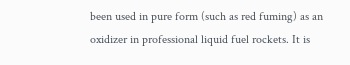been used in pure form (such as red fuming) as an oxidizer in professional liquid fuel rockets. It is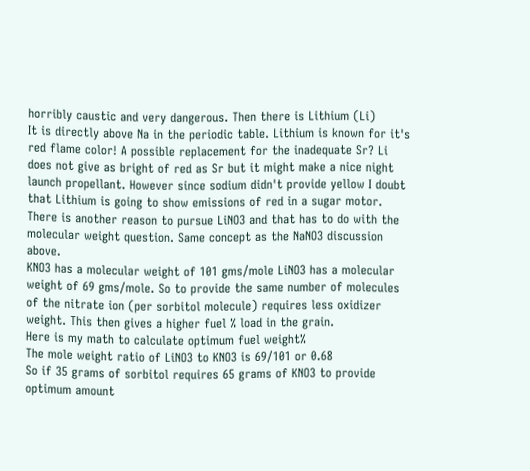horribly caustic and very dangerous. Then there is Lithium (Li)
It is directly above Na in the periodic table. Lithium is known for it's red flame color! A possible replacement for the inadequate Sr? Li does not give as bright of red as Sr but it might make a nice night launch propellant. However since sodium didn't provide yellow I doubt that Lithium is going to show emissions of red in a sugar motor.
There is another reason to pursue LiNO3 and that has to do with the molecular weight question. Same concept as the NaNO3 discussion above.
KNO3 has a molecular weight of 101 gms/mole LiNO3 has a molecular weight of 69 gms/mole. So to provide the same number of molecules of the nitrate ion (per sorbitol molecule) requires less oxidizer weight. This then gives a higher fuel % load in the grain.
Here is my math to calculate optimum fuel weight%
The mole weight ratio of LiNO3 to KNO3 is 69/101 or 0.68
So if 35 grams of sorbitol requires 65 grams of KNO3 to provide optimum amount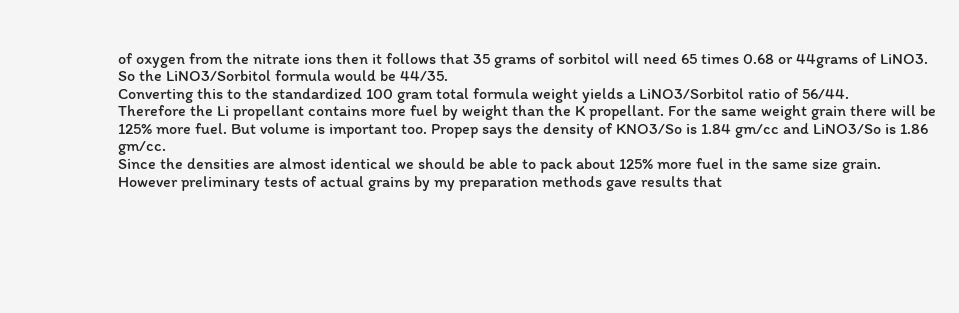of oxygen from the nitrate ions then it follows that 35 grams of sorbitol will need 65 times 0.68 or 44grams of LiNO3. So the LiNO3/Sorbitol formula would be 44/35.
Converting this to the standardized 100 gram total formula weight yields a LiNO3/Sorbitol ratio of 56/44.
Therefore the Li propellant contains more fuel by weight than the K propellant. For the same weight grain there will be 125% more fuel. But volume is important too. Propep says the density of KNO3/So is 1.84 gm/cc and LiNO3/So is 1.86 gm/cc.
Since the densities are almost identical we should be able to pack about 125% more fuel in the same size grain. However preliminary tests of actual grains by my preparation methods gave results that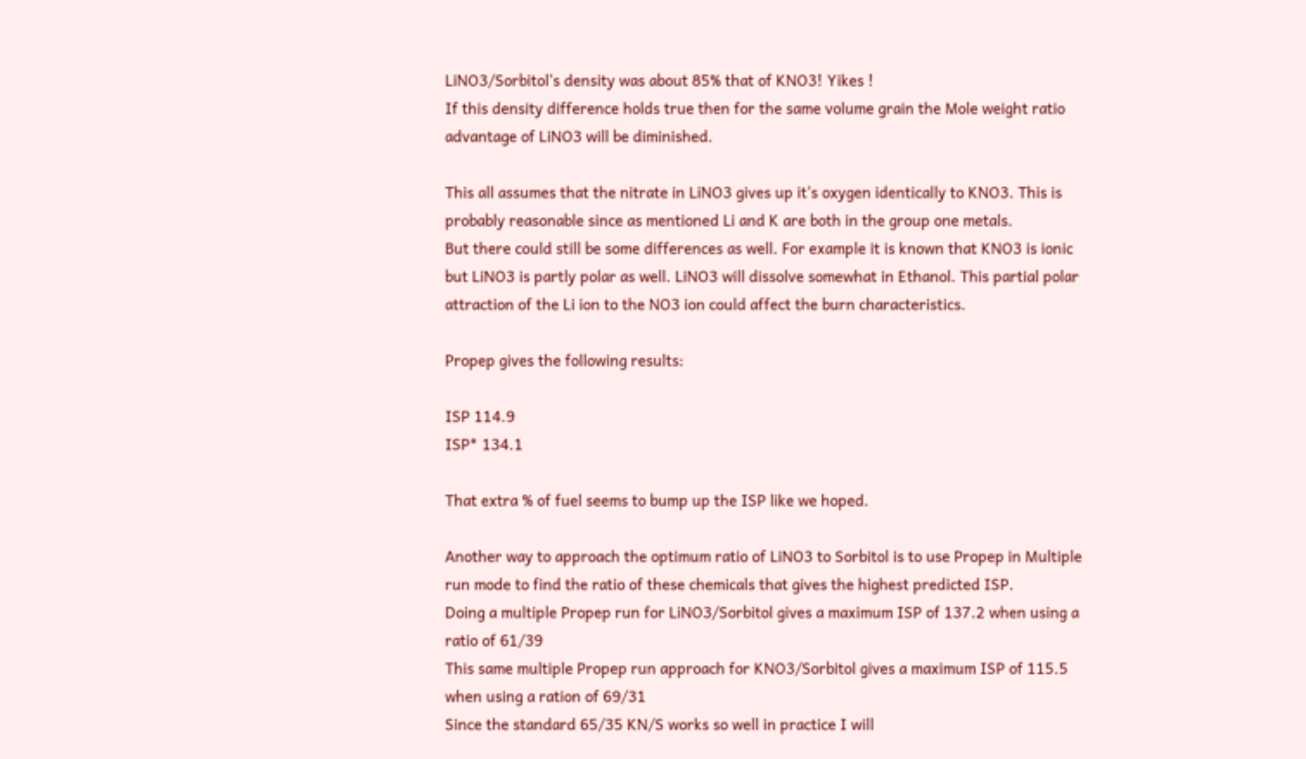LiNO3/Sorbitol's density was about 85% that of KNO3! Yikes !
If this density difference holds true then for the same volume grain the Mole weight ratio advantage of LiNO3 will be diminished.

This all assumes that the nitrate in LiNO3 gives up it's oxygen identically to KNO3. This is probably reasonable since as mentioned Li and K are both in the group one metals.
But there could still be some differences as well. For example it is known that KNO3 is ionic but LiNO3 is partly polar as well. LiNO3 will dissolve somewhat in Ethanol. This partial polar attraction of the Li ion to the NO3 ion could affect the burn characteristics.

Propep gives the following results:

ISP 114.9
ISP* 134.1

That extra % of fuel seems to bump up the ISP like we hoped.

Another way to approach the optimum ratio of LiNO3 to Sorbitol is to use Propep in Multiple run mode to find the ratio of these chemicals that gives the highest predicted ISP.
Doing a multiple Propep run for LiNO3/Sorbitol gives a maximum ISP of 137.2 when using a ratio of 61/39
This same multiple Propep run approach for KNO3/Sorbitol gives a maximum ISP of 115.5 when using a ration of 69/31
Since the standard 65/35 KN/S works so well in practice I will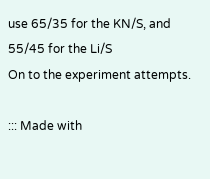use 65/35 for the KN/S, and 55/45 for the Li/S
On to the experiment attempts.

::: Made with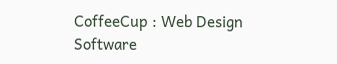CoffeeCup : Web Design Software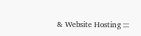& Website Hosting :::